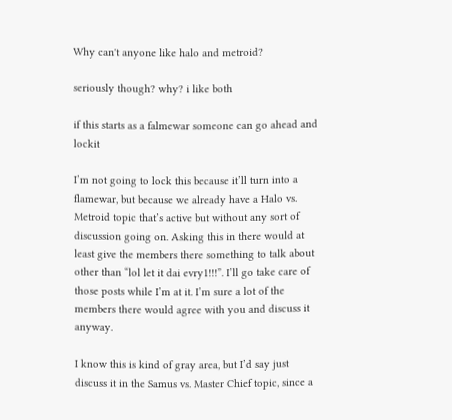Why can't anyone like halo and metroid?

seriously though? why? i like both

if this starts as a falmewar someone can go ahead and lockit

I’m not going to lock this because it’ll turn into a flamewar, but because we already have a Halo vs. Metroid topic that’s active but without any sort of discussion going on. Asking this in there would at least give the members there something to talk about other than “lol let it dai evry1!!!”. I’ll go take care of those posts while I’m at it. I’m sure a lot of the members there would agree with you and discuss it anyway.

I know this is kind of gray area, but I’d say just discuss it in the Samus vs. Master Chief topic, since a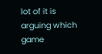lot of it is arguing which game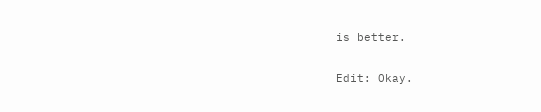is better.

Edit: Okay.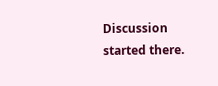Discussion started there.